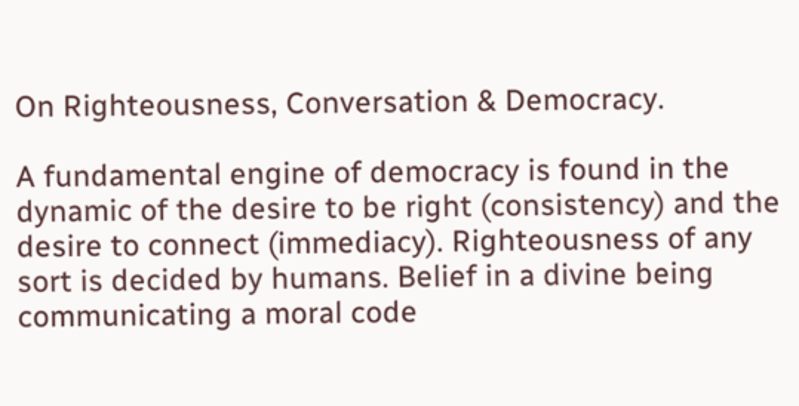On Righteousness, Conversation & Democracy.

A fundamental engine of democracy is found in the dynamic of the desire to be right (consistency) and the desire to connect (immediacy). Righteousness of any sort is decided by humans. Belief in a divine being communicating a moral code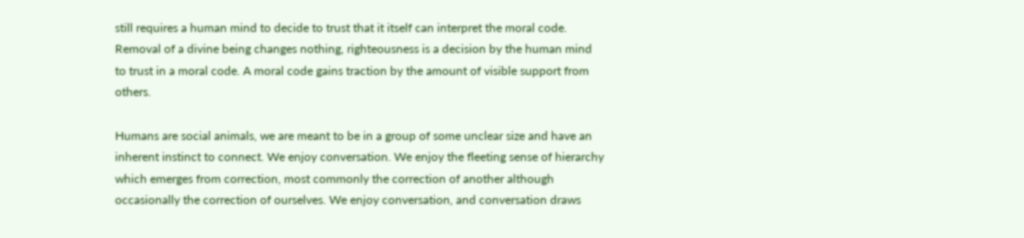still requires a human mind to decide to trust that it itself can interpret the moral code. Removal of a divine being changes nothing, righteousness is a decision by the human mind to trust in a moral code. A moral code gains traction by the amount of visible support from others.

Humans are social animals, we are meant to be in a group of some unclear size and have an inherent instinct to connect. We enjoy conversation. We enjoy the fleeting sense of hierarchy which emerges from correction, most commonly the correction of another although occasionally the correction of ourselves. We enjoy conversation, and conversation draws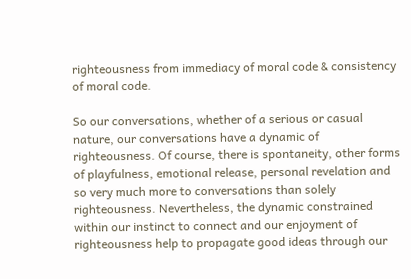righteousness from immediacy of moral code & consistency of moral code.

So our conversations, whether of a serious or casual nature, our conversations have a dynamic of righteousness. Of course, there is spontaneity, other forms of playfulness, emotional release, personal revelation and so very much more to conversations than solely righteousness. Nevertheless, the dynamic constrained within our instinct to connect and our enjoyment of righteousness help to propagate good ideas through our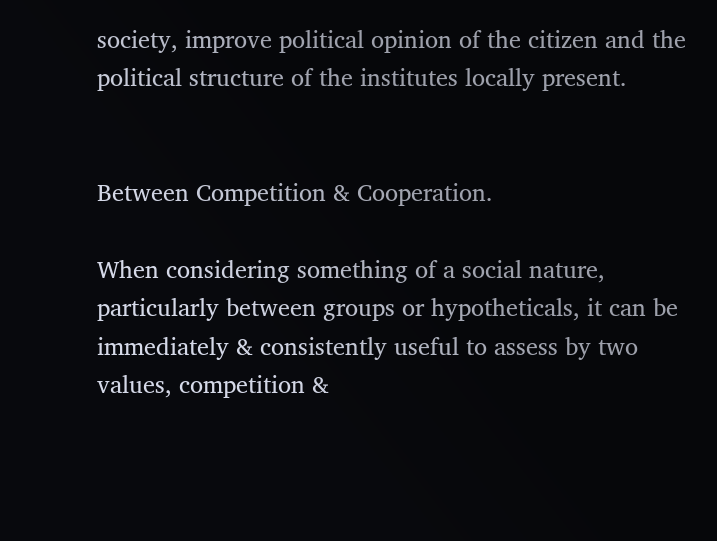society, improve political opinion of the citizen and the political structure of the institutes locally present.


Between Competition & Cooperation.

When considering something of a social nature, particularly between groups or hypotheticals, it can be immediately & consistently useful to assess by two values, competition &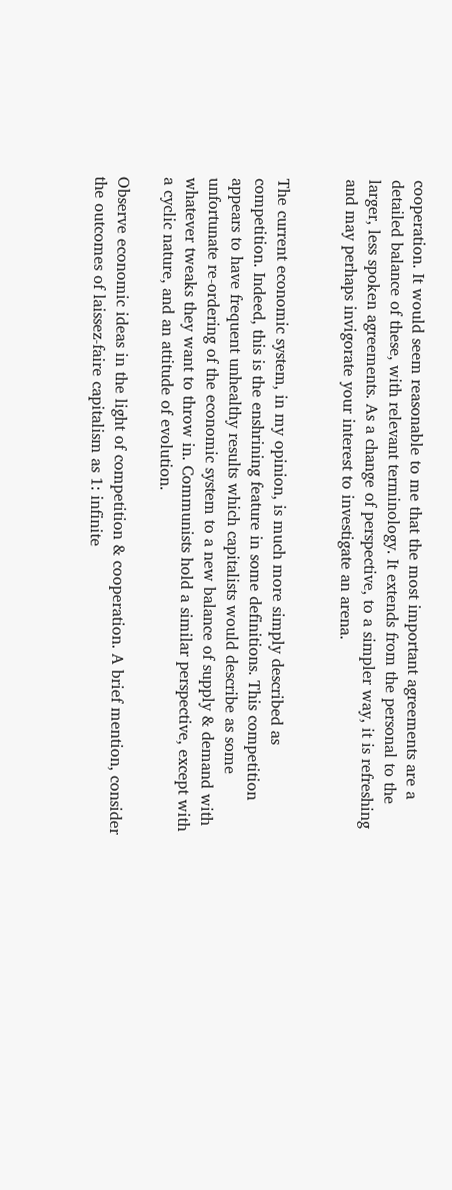cooperation. It would seem reasonable to me that the most important agreements are a detailed balance of these, with relevant terminology. It extends from the personal to the larger, less spoken agreements. As a change of perspective, to a simpler way, it is refreshing and may perhaps invigorate your interest to investigate an arena.


The current economic system, in my opinion, is much more simply described as competition. Indeed, this is the enshrining feature in some definitions. This competition appears to have frequent unhealthy results which capitalists would describe as some unfortunate re-ordering of the economic system to a new balance of supply & demand with whatever tweaks they want to throw in. Communists hold a similar perspective, except with a cyclic nature, and an attitude of evolution.

Observe economic ideas in the light of competition & cooperation. A brief mention, consider the outcomes of laissez-faire capitalism as 1: infinite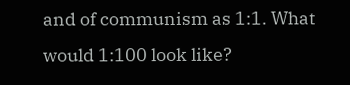and of communism as 1:1. What would 1:100 look like?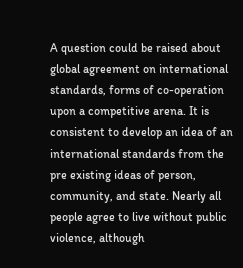A question could be raised about global agreement on international standards, forms of co-operation upon a competitive arena. It is consistent to develop an idea of an international standards from the pre existing ideas of person, community, and state. Nearly all people agree to live without public violence, although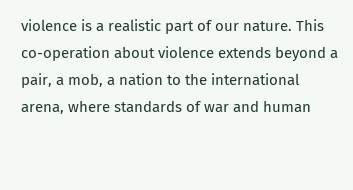violence is a realistic part of our nature. This co-operation about violence extends beyond a pair, a mob, a nation to the international arena, where standards of war and human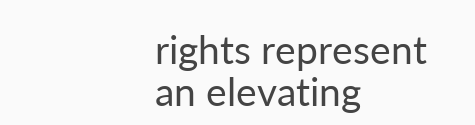rights represent an elevating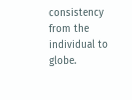consistency from the individual to globe.